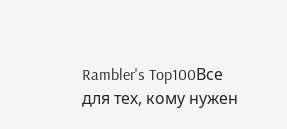Rambler's Top100Все для тех, кому нужен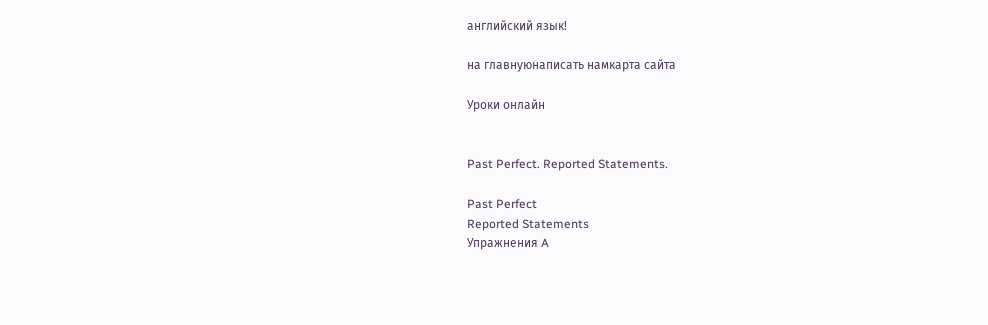английский язык!

на главнуюнаписать намкарта сайта

Уроки онлайн


Past Perfect. Reported Statements.

Past Perfect
Reported Statements
Упражнения A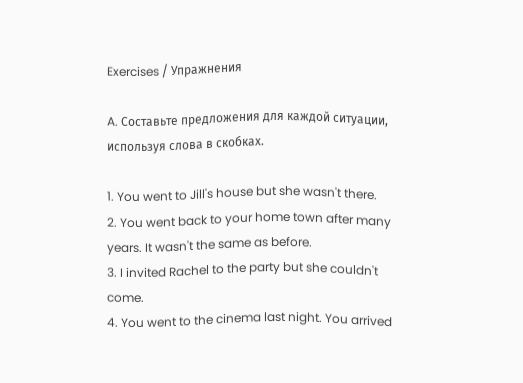Exercises / Упражнения

A. Составьте предложения для каждой ситуации, используя слова в скобках.

1. You went to Jill's house but she wasn't there.
2. You went back to your home town after many years. It wasn't the same as before.
3. I invited Rachel to the party but she couldn't come.
4. You went to the cinema last night. You arrived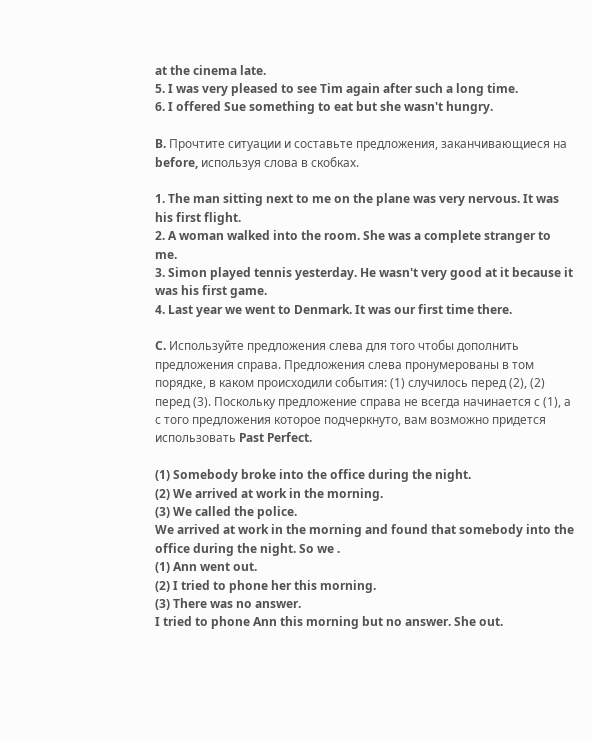at the cinema late.
5. I was very pleased to see Tim again after such a long time.
6. I offered Sue something to eat but she wasn't hungry.

B. Прочтите ситуации и составьте предложения, заканчивающиеся на before, используя слова в скобках.

1. The man sitting next to me on the plane was very nervous. It was his first flight.
2. A woman walked into the room. She was a complete stranger to me.
3. Simon played tennis yesterday. He wasn't very good at it because it was his first game.
4. Last year we went to Denmark. It was our first time there.

C. Используйте предложения слева для того чтобы дополнить предложения справа. Предложения слева пронумерованы в том порядке, в каком происходили события: (1) случилось перед (2), (2) перед (3). Поскольку предложение справа не всегда начинается с (1), а с того предложения которое подчеркнуто, вам возможно придется использовать Past Perfect.

(1) Somebody broke into the office during the night.
(2) We arrived at work in the morning.
(3) We called the police.
We arrived at work in the morning and found that somebody into the office during the night. So we .
(1) Ann went out.
(2) I tried to phone her this morning.
(3) There was no answer.
I tried to phone Ann this morning but no answer. She out.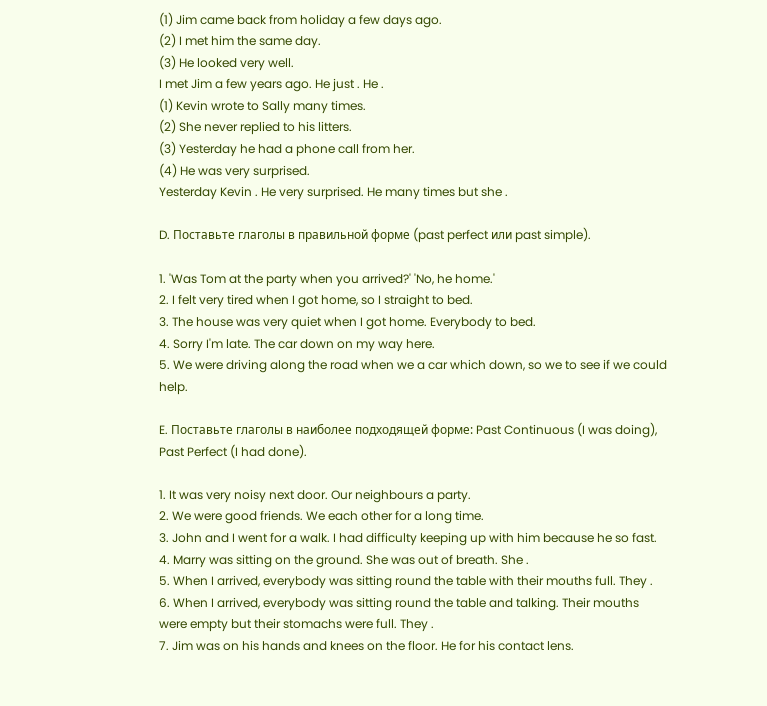(1) Jim came back from holiday a few days ago.
(2) I met him the same day.
(3) He looked very well.
I met Jim a few years ago. He just . He .
(1) Kevin wrote to Sally many times.
(2) She never replied to his litters.
(3) Yesterday he had a phone call from her.
(4) He was very surprised.
Yesterday Kevin . He very surprised. He many times but she .

D. Поставьте глаголы в правильной форме (past perfect или past simple).

1. 'Was Tom at the party when you arrived?' 'No, he home.'
2. I felt very tired when I got home, so I straight to bed.
3. The house was very quiet when I got home. Everybody to bed.
4. Sorry I'm late. The car down on my way here.
5. We were driving along the road when we a car which down, so we to see if we could help.

E. Поставьте глаголы в наиболее подходящей форме: Past Continuous (I was doing), Past Perfect (I had done).

1. It was very noisy next door. Our neighbours a party.
2. We were good friends. We each other for a long time.
3. John and I went for a walk. I had difficulty keeping up with him because he so fast.
4. Marry was sitting on the ground. She was out of breath. She .
5. When I arrived, everybody was sitting round the table with their mouths full. They .
6. When I arrived, everybody was sitting round the table and talking. Their mouths were empty but their stomachs were full. They .
7. Jim was on his hands and knees on the floor. He for his contact lens.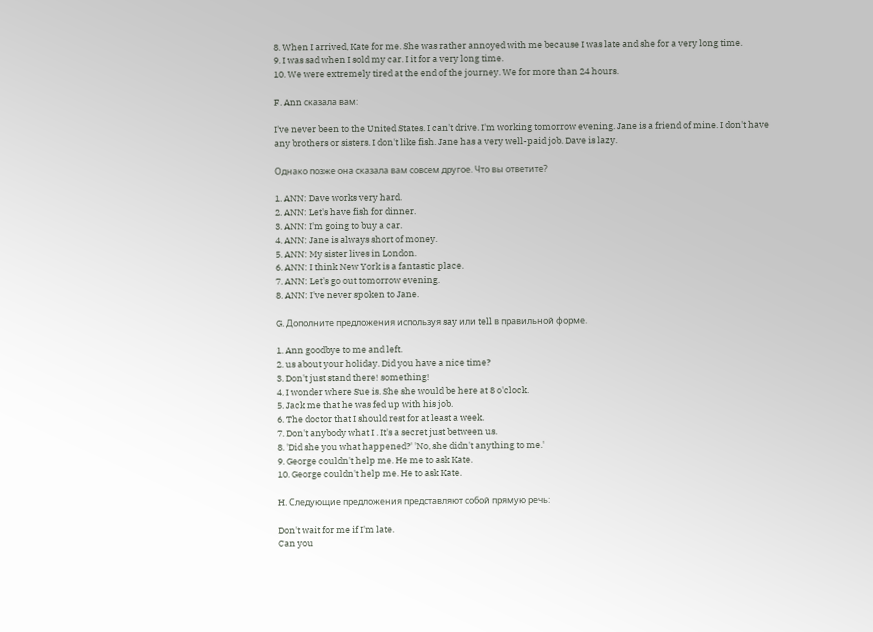8. When I arrived, Kate for me. She was rather annoyed with me because I was late and she for a very long time.
9. I was sad when I sold my car. I it for a very long time.
10. We were extremely tired at the end of the journey. We for more than 24 hours.

F. Ann сказала вам:

I've never been to the United States. I can't drive. I'm working tomorrow evening. Jane is a friend of mine. I don't have any brothers or sisters. I don't like fish. Jane has a very well-paid job. Dave is lazy.

Однако позже она сказала вам совсем другое. Что вы ответите?

1. ANN: Dave works very hard.
2. ANN: Let's have fish for dinner.
3. ANN: I'm going to buy a car.
4. ANN: Jane is always short of money.
5. ANN: My sister lives in London.
6. ANN: I think New York is a fantastic place.
7. ANN: Let's go out tomorrow evening.
8. ANN: I've never spoken to Jane.

G. Дополните предложения используя say или tell в правильной форме.

1. Ann goodbye to me and left.
2. us about your holiday. Did you have a nice time?
3. Don't just stand there! something!
4. I wonder where Sue is. She she would be here at 8 o'clock.
5. Jack me that he was fed up with his job.
6. The doctor that I should rest for at least a week.
7. Don't anybody what I . It's a secret just between us.
8. 'Did she you what happened?' 'No, she didn't anything to me.'
9. George couldn't help me. He me to ask Kate.
10. George couldn't help me. He to ask Kate.

H. Следующие предложения представляют собой прямую речь:

Don't wait for me if I'm late.
Can you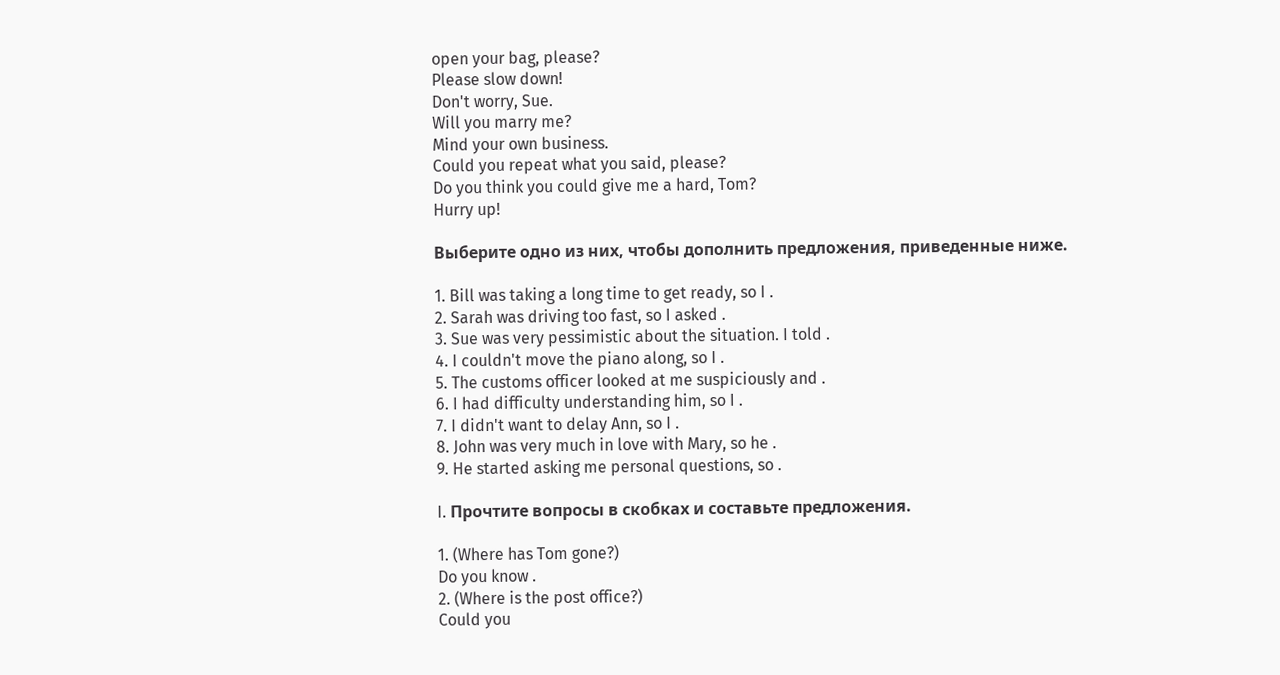open your bag, please?
Please slow down!
Don't worry, Sue.
Will you marry me?
Mind your own business.
Could you repeat what you said, please?
Do you think you could give me a hard, Tom?
Hurry up!

Выберите одно из них, чтобы дополнить предложения, приведенные ниже.

1. Bill was taking a long time to get ready, so I .
2. Sarah was driving too fast, so I asked .
3. Sue was very pessimistic about the situation. I told .
4. I couldn't move the piano along, so I .
5. The customs officer looked at me suspiciously and .
6. I had difficulty understanding him, so I .
7. I didn't want to delay Ann, so I .
8. John was very much in love with Mary, so he .
9. He started asking me personal questions, so .

I. Прочтите вопросы в скобках и составьте предложения.

1. (Where has Tom gone?)
Do you know .
2. (Where is the post office?)
Could you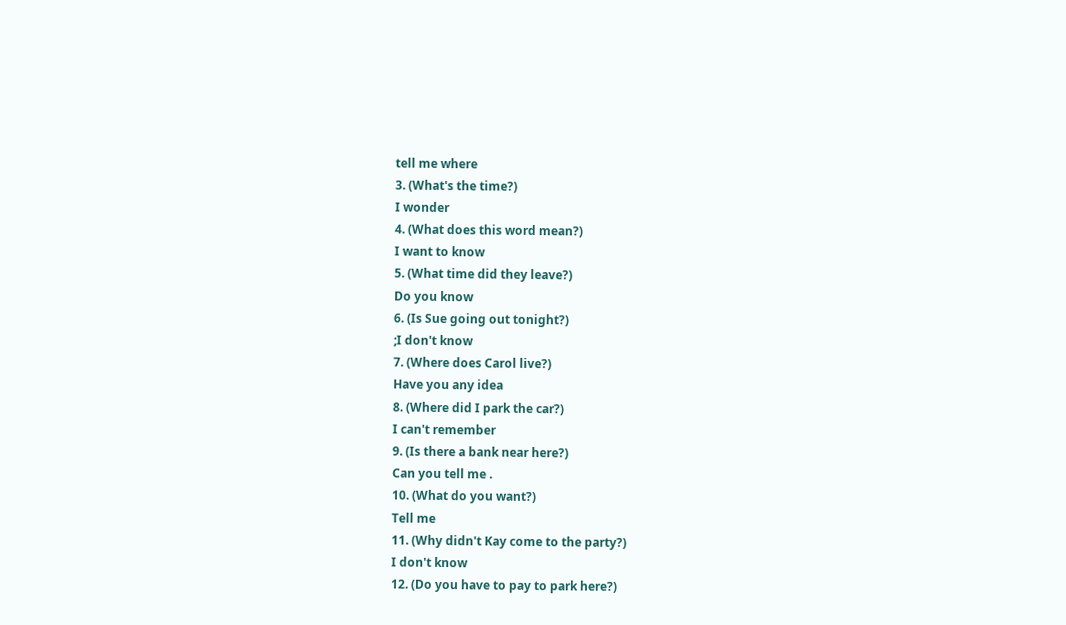tell me where
3. (What's the time?)
I wonder
4. (What does this word mean?)
I want to know
5. (What time did they leave?)
Do you know
6. (Is Sue going out tonight?)
;I don't know
7. (Where does Carol live?)
Have you any idea
8. (Where did I park the car?)
I can't remember
9. (Is there a bank near here?)
Can you tell me .
10. (What do you want?)
Tell me
11. (Why didn't Kay come to the party?)
I don't know
12. (Do you have to pay to park here?)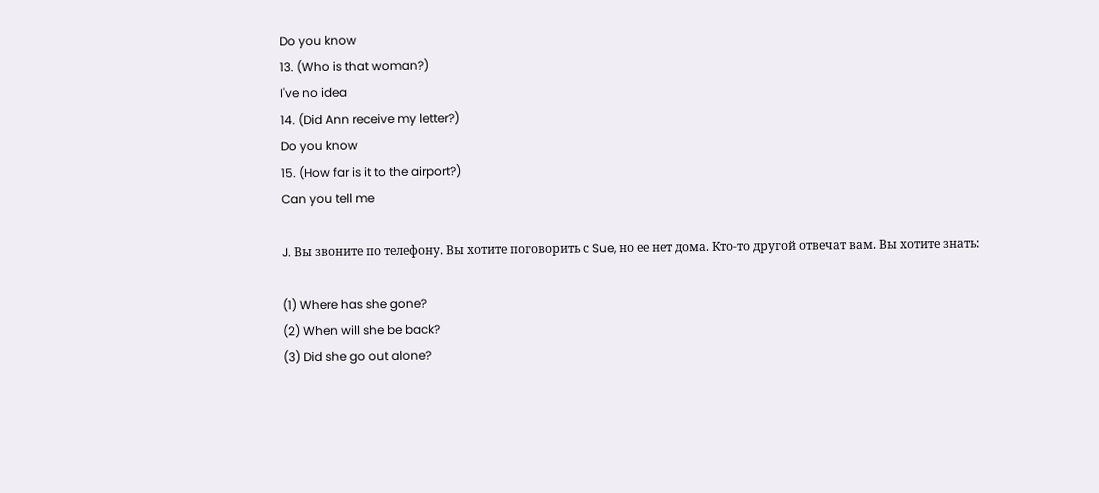Do you know
13. (Who is that woman?)
I've no idea
14. (Did Ann receive my letter?)
Do you know
15. (How far is it to the airport?)
Can you tell me

J. Вы звоните по телефону. Вы хотите поговорить с Sue, но ее нет дома. Кто-то другой отвечат вам. Вы хотите знать:

(1) Where has she gone?
(2) When will she be back?
(3) Did she go out alone?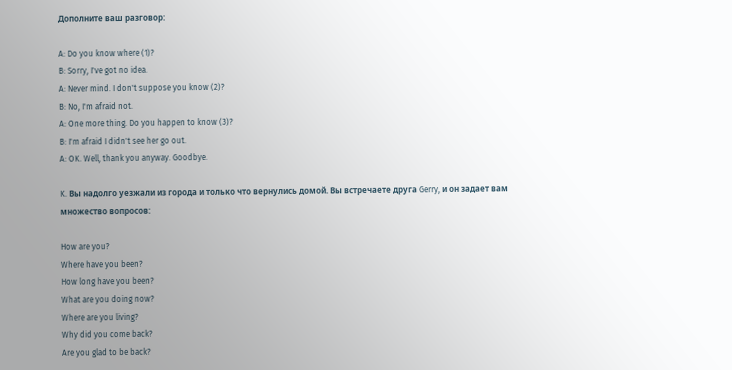Дополните ваш разговор:

A: Do you know where (1)?
B: Sorry, I've got no idea.
A: Never mind. I don't suppose you know (2)?
B: No, I'm afraid not.
A: One more thing. Do you happen to know (3)?
B: I'm afraid I didn't see her go out.
A: OK. Well, thank you anyway. Goodbye.

K. Вы надолго уезжали из города и только что вернулись домой. Вы встречаете друга Gerry, и он задает вам множество вопросов:

How are you?
Where have you been?
How long have you been?
What are you doing now?
Where are you living?
Why did you come back?
Are you glad to be back?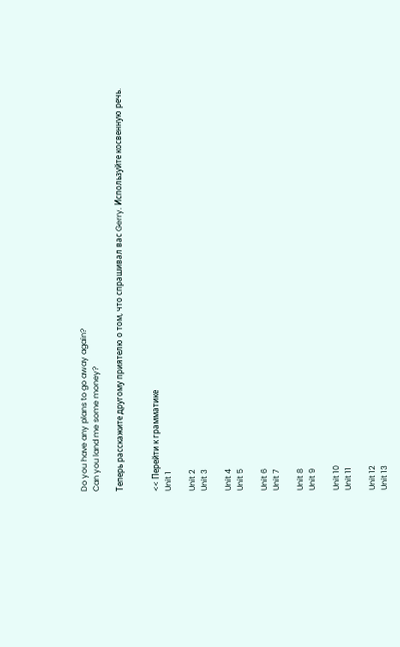Do you have any plans to go away again?
Can you land me some money?

Теперь расскажите другому приятелю о том, что спрашивал вас Gerry. Используйте косвенную речь.


<< Перейти к грамматике
Unit 1

Unit 2
Unit 3

Unit 4
Unit 5

Unit 6
Unit 7

Unit 8
Unit 9

Unit 10
Unit 11

Unit 12
Unit 13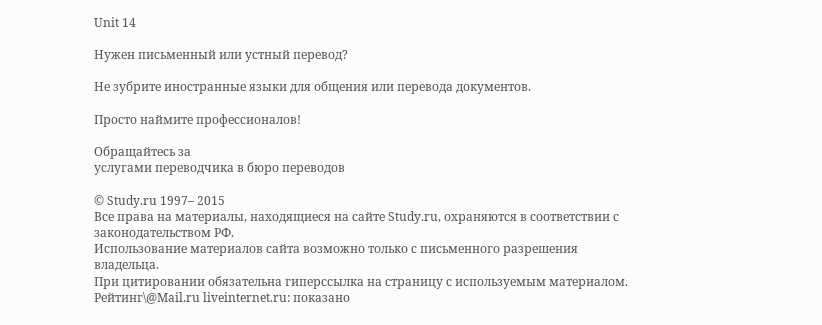Unit 14

Нужен письменный или устный перевод?

Не зубрите иностранные языки для общения или перевода документов.

Просто наймите профессионалов!

Обращайтесь за
услугами переводчика в бюро переводов

© Study.ru 1997– 2015
Все права на материалы, находящиеся на сайте Study.ru, охраняются в соответствии с законодательством РФ.
Использование материалов сайта возможно только с письменного разрешения владельца.
При цитировании обязательна гиперссылка на страницу с используемым материалом.
Рейтинг\@Mail.ru liveinternet.ru: показано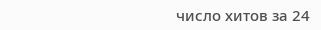число хитов за 24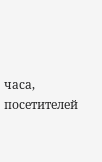часа, посетителей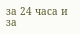за 24 часа и за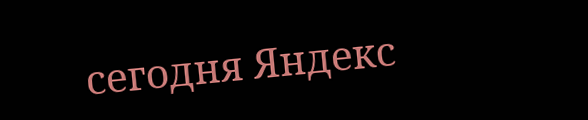сегодня Яндекс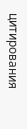цитирования